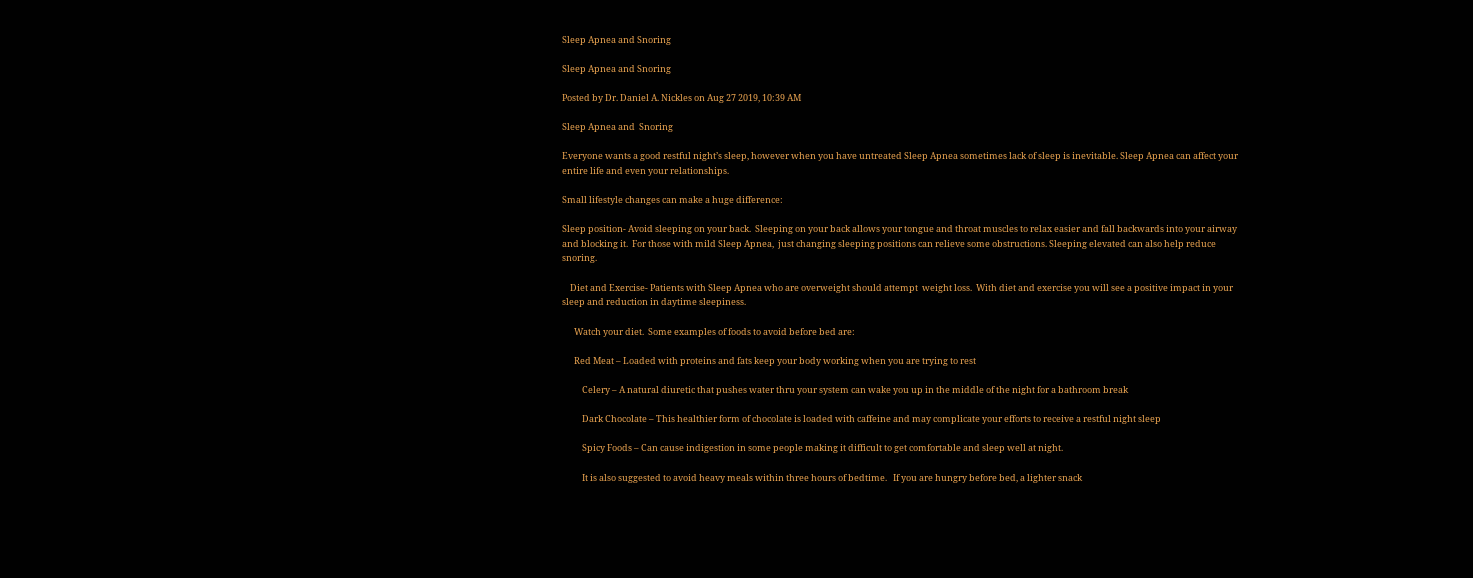Sleep Apnea and Snoring

Sleep Apnea and Snoring

Posted by Dr. Daniel A. Nickles on Aug 27 2019, 10:39 AM

Sleep Apnea and  Snoring

Everyone wants a good restful night’s sleep, however when you have untreated Sleep Apnea sometimes lack of sleep is inevitable. Sleep Apnea can affect your entire life and even your relationships.

Small lifestyle changes can make a huge difference:

Sleep position- Avoid sleeping on your back.  Sleeping on your back allows your tongue and throat muscles to relax easier and fall backwards into your airway and blocking it.  For those with mild Sleep Apnea,  just changing sleeping positions can relieve some obstructions. Sleeping elevated can also help reduce snoring.

    Diet and Exercise- Patients with Sleep Apnea who are overweight should attempt  weight loss.  With diet and exercise you will see a positive impact in your sleep and reduction in daytime sleepiness.

      Watch your diet.  Some examples of foods to avoid before bed are:

      Red Meat – Loaded with proteins and fats keep your body working when you are trying to rest

          Celery – A natural diuretic that pushes water thru your system can wake you up in the middle of the night for a bathroom break

          Dark Chocolate – This healthier form of chocolate is loaded with caffeine and may complicate your efforts to receive a restful night sleep

          Spicy Foods – Can cause indigestion in some people making it difficult to get comfortable and sleep well at night.

          It is also suggested to avoid heavy meals within three hours of bedtime.   If you are hungry before bed, a lighter snack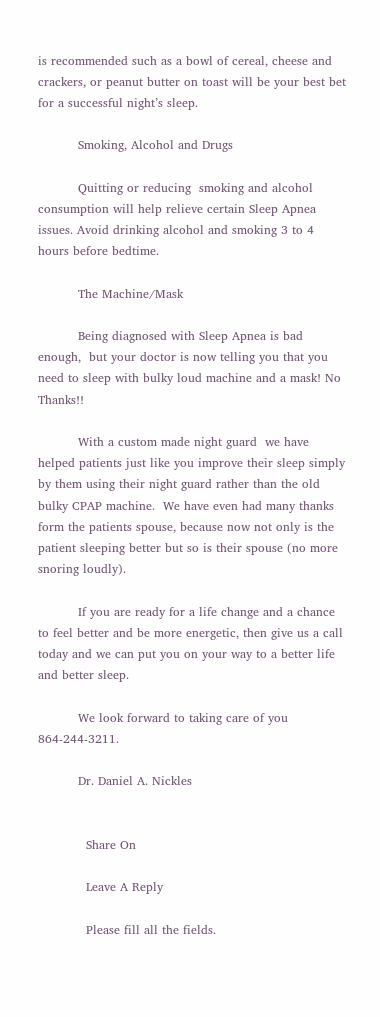is recommended such as a bowl of cereal, cheese and crackers, or peanut butter on toast will be your best bet for a successful night’s sleep.

          Smoking, Alcohol and Drugs

          Quitting or reducing  smoking and alcohol consumption will help relieve certain Sleep Apnea issues. Avoid drinking alcohol and smoking 3 to 4 hours before bedtime.

          The Machine/Mask

          Being diagnosed with Sleep Apnea is bad enough,  but your doctor is now telling you that you need to sleep with bulky loud machine and a mask! No Thanks!!

          With a custom made night guard  we have helped patients just like you improve their sleep simply by them using their night guard rather than the old bulky CPAP machine.  We have even had many thanks form the patients spouse, because now not only is the patient sleeping better but so is their spouse (no more snoring loudly).

          If you are ready for a life change and a chance to feel better and be more energetic, then give us a call today and we can put you on your way to a better life and better sleep.

          We look forward to taking care of you 864-244-3211.

          Dr. Daniel A. Nickles


            Share On

            Leave A Reply

            Please fill all the fields.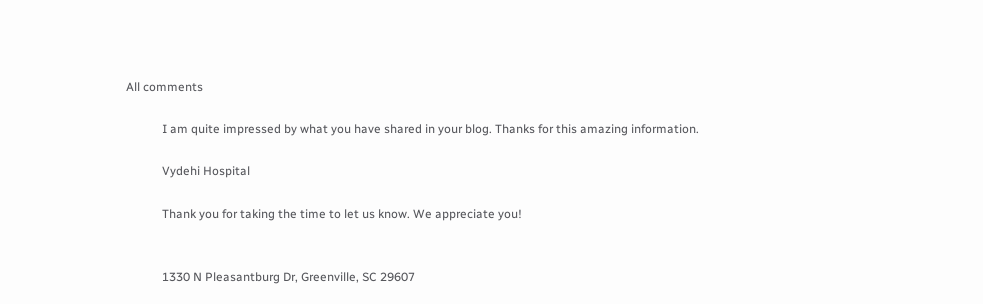All comments

            I am quite impressed by what you have shared in your blog. Thanks for this amazing information.

            Vydehi Hospital

            Thank you for taking the time to let us know. We appreciate you!


            1330 N Pleasantburg Dr, Greenville, SC 29607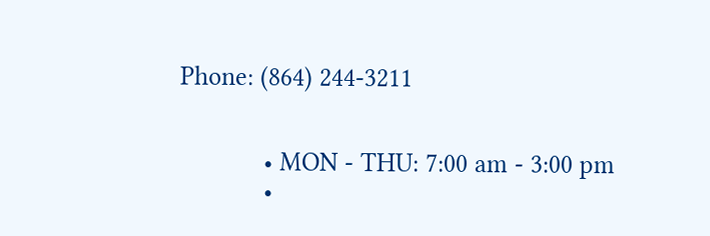Phone: (864) 244-3211


            • MON - THU: 7:00 am - 3:00 pm
            •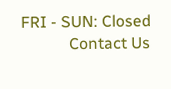FRI - SUN: Closed
            Contact Us